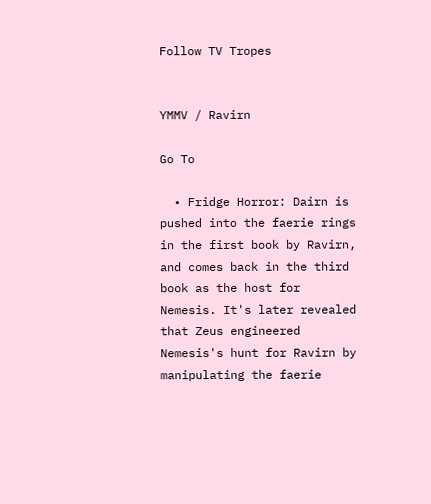Follow TV Tropes


YMMV / Ravirn

Go To

  • Fridge Horror: Dairn is pushed into the faerie rings in the first book by Ravirn, and comes back in the third book as the host for Nemesis. It's later revealed that Zeus engineered Nemesis's hunt for Ravirn by manipulating the faerie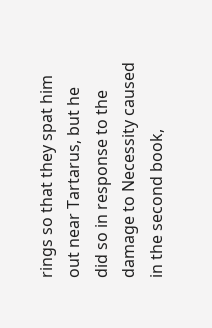rings so that they spat him out near Tartarus, but he did so in response to the damage to Necessity caused in the second book,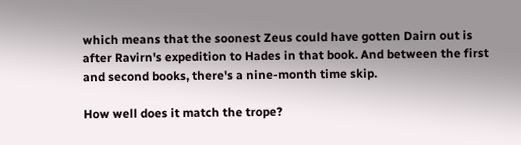which means that the soonest Zeus could have gotten Dairn out is after Ravirn's expedition to Hades in that book. And between the first and second books, there's a nine-month time skip.

How well does it match the trope?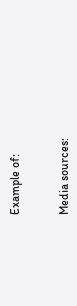Example of:


Media sources: